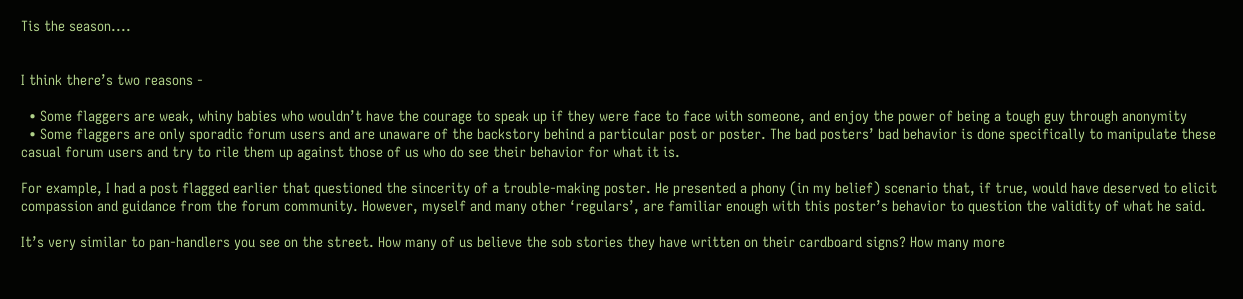Tis the season....


I think there’s two reasons -

  • Some flaggers are weak, whiny babies who wouldn’t have the courage to speak up if they were face to face with someone, and enjoy the power of being a tough guy through anonymity
  • Some flaggers are only sporadic forum users and are unaware of the backstory behind a particular post or poster. The bad posters’ bad behavior is done specifically to manipulate these casual forum users and try to rile them up against those of us who do see their behavior for what it is.

For example, I had a post flagged earlier that questioned the sincerity of a trouble-making poster. He presented a phony (in my belief) scenario that, if true, would have deserved to elicit compassion and guidance from the forum community. However, myself and many other ‘regulars’, are familiar enough with this poster’s behavior to question the validity of what he said.

It’s very similar to pan-handlers you see on the street. How many of us believe the sob stories they have written on their cardboard signs? How many more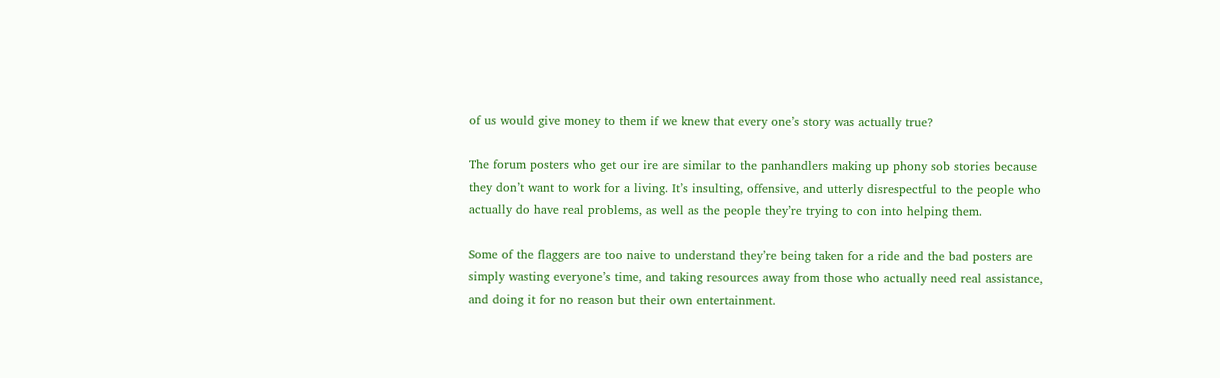of us would give money to them if we knew that every one’s story was actually true?

The forum posters who get our ire are similar to the panhandlers making up phony sob stories because they don’t want to work for a living. It’s insulting, offensive, and utterly disrespectful to the people who actually do have real problems, as well as the people they’re trying to con into helping them.

Some of the flaggers are too naive to understand they’re being taken for a ride and the bad posters are simply wasting everyone’s time, and taking resources away from those who actually need real assistance, and doing it for no reason but their own entertainment.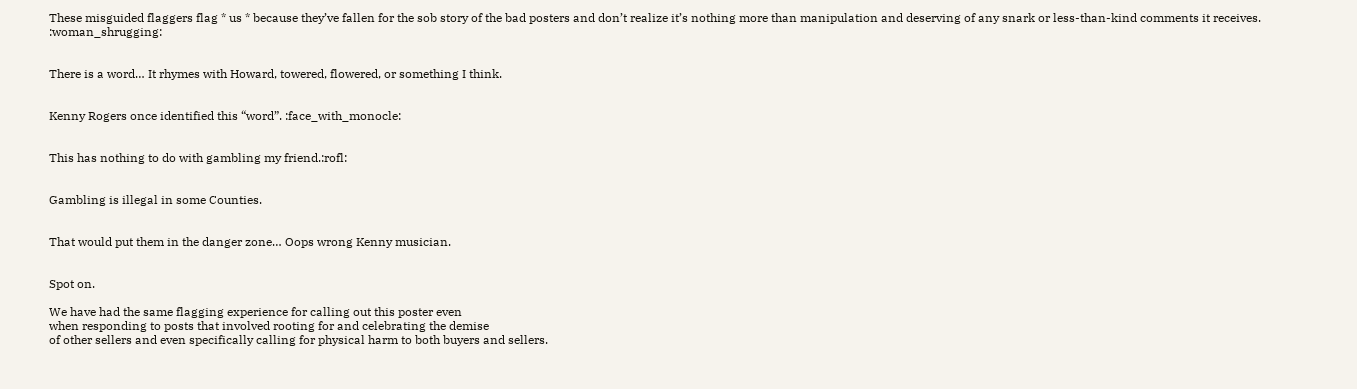These misguided flaggers flag * us * because they’ve fallen for the sob story of the bad posters and don’t realize it’s nothing more than manipulation and deserving of any snark or less-than-kind comments it receives. :woman_shrugging:


There is a word… It rhymes with Howard, towered, flowered, or something I think.


Kenny Rogers once identified this “word”. :face_with_monocle:


This has nothing to do with gambling my friend.:rofl:


Gambling is illegal in some Counties.


That would put them in the danger zone… Oops wrong Kenny musician.


Spot on.

We have had the same flagging experience for calling out this poster even
when responding to posts that involved rooting for and celebrating the demise
of other sellers and even specifically calling for physical harm to both buyers and sellers.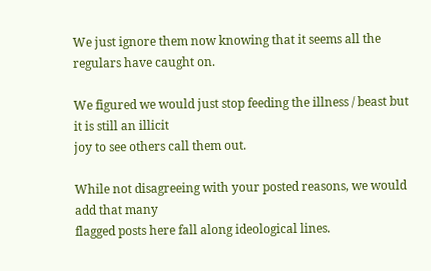We just ignore them now knowing that it seems all the regulars have caught on.

We figured we would just stop feeding the illness / beast but it is still an illicit
joy to see others call them out.

While not disagreeing with your posted reasons, we would add that many
flagged posts here fall along ideological lines.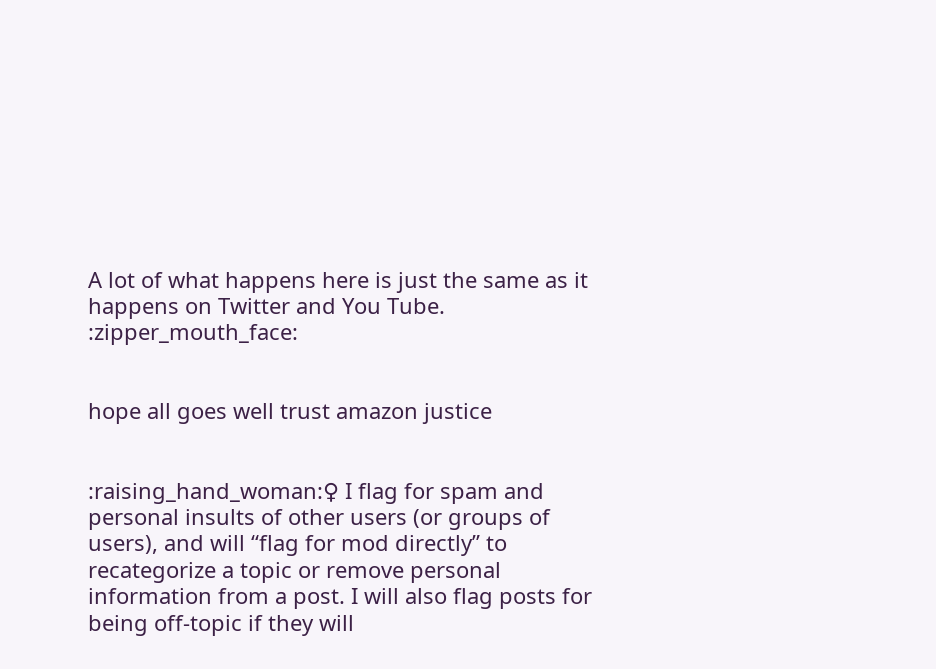A lot of what happens here is just the same as it happens on Twitter and You Tube. :zipper_mouth_face:


hope all goes well trust amazon justice


:raising_hand_woman:♀ I flag for spam and personal insults of other users (or groups of users), and will “flag for mod directly” to recategorize a topic or remove personal information from a post. I will also flag posts for being off-topic if they will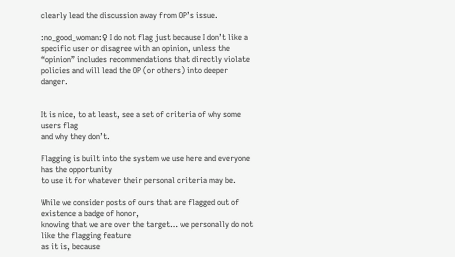clearly lead the discussion away from OP’s issue.

:no_good_woman:♀ I do not flag just because I don’t like a specific user or disagree with an opinion, unless the “opinion” includes recommendations that directly violate policies and will lead the OP (or others) into deeper danger.


It is nice, to at least, see a set of criteria of why some users flag
and why they don’t.

Flagging is built into the system we use here and everyone has the opportunity
to use it for whatever their personal criteria may be.

While we consider posts of ours that are flagged out of existence a badge of honor,
knowing that we are over the target… we personally do not like the flagging feature
as it is, because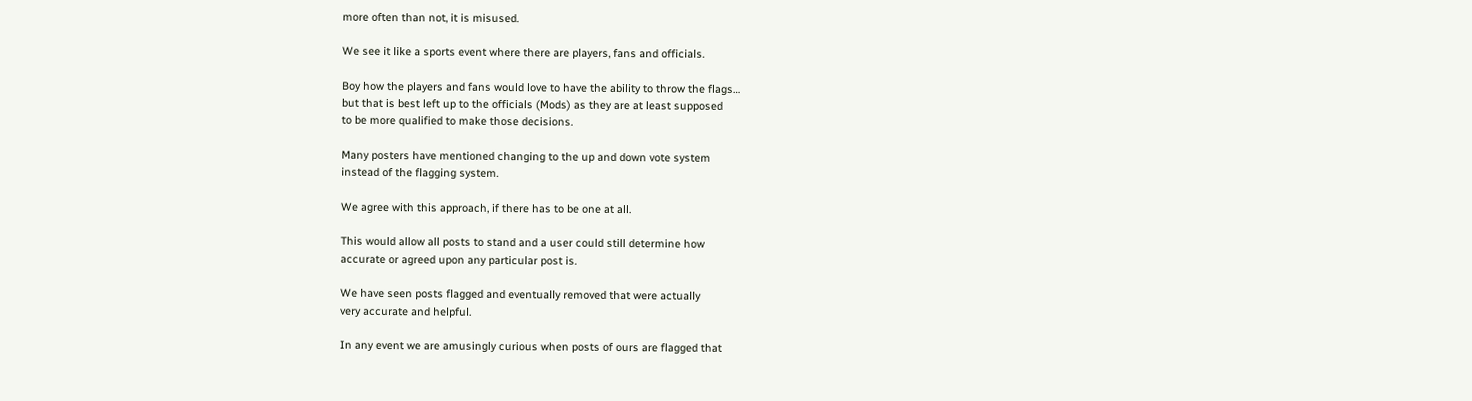more often than not, it is misused.

We see it like a sports event where there are players, fans and officials.

Boy how the players and fans would love to have the ability to throw the flags…
but that is best left up to the officials (Mods) as they are at least supposed
to be more qualified to make those decisions.

Many posters have mentioned changing to the up and down vote system
instead of the flagging system.

We agree with this approach, if there has to be one at all.

This would allow all posts to stand and a user could still determine how
accurate or agreed upon any particular post is.

We have seen posts flagged and eventually removed that were actually
very accurate and helpful.

In any event we are amusingly curious when posts of ours are flagged that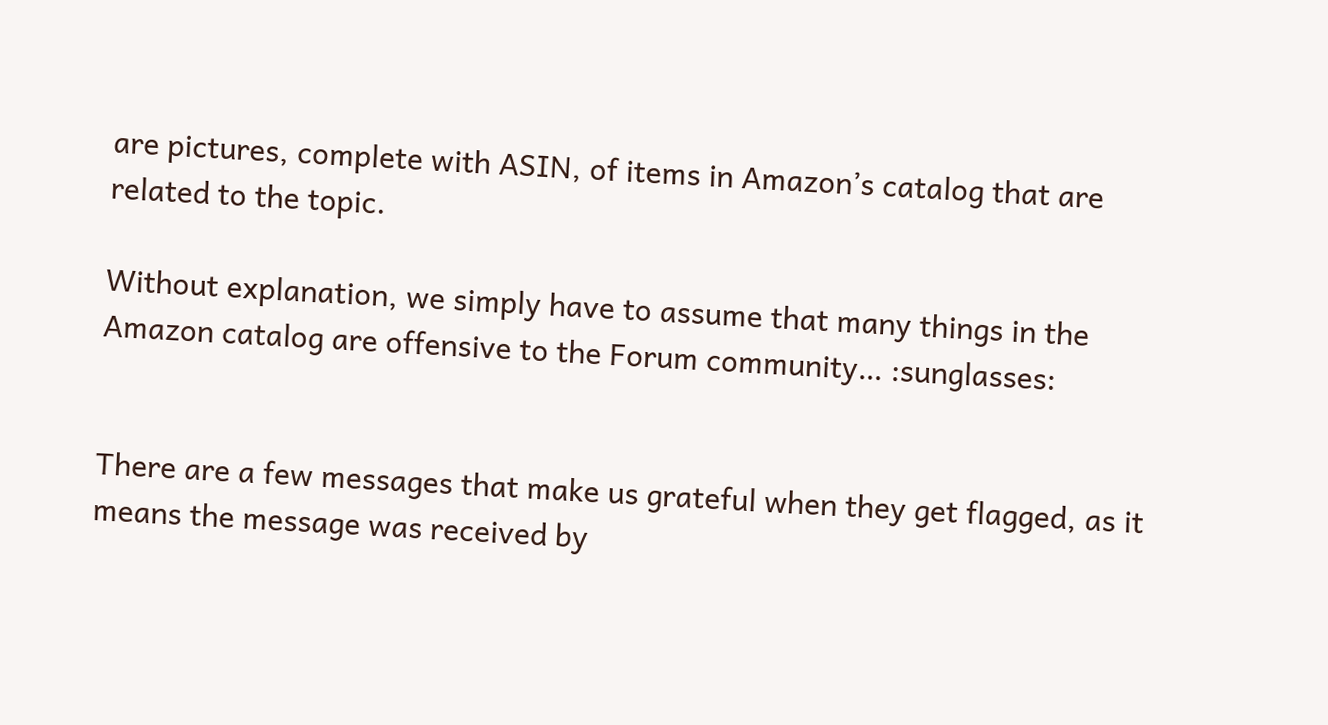are pictures, complete with ASIN, of items in Amazon’s catalog that are
related to the topic.

Without explanation, we simply have to assume that many things in the
Amazon catalog are offensive to the Forum community… :sunglasses:


There are a few messages that make us grateful when they get flagged, as it means the message was received by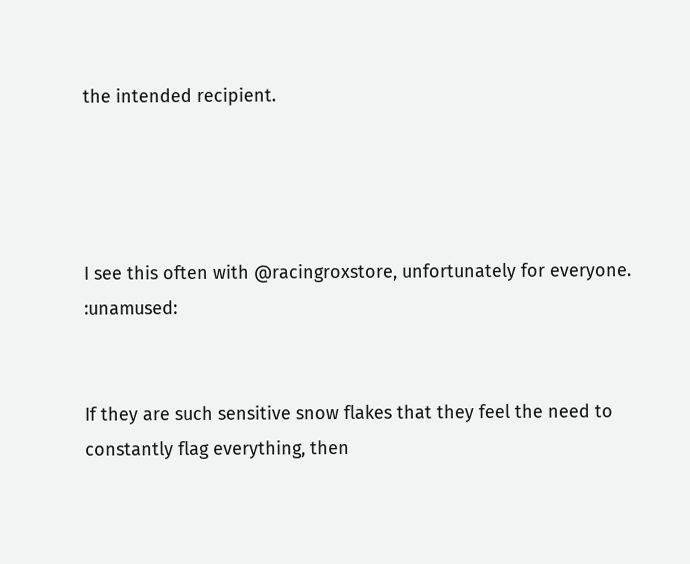the intended recipient.




I see this often with @racingroxstore, unfortunately for everyone. :unamused:


If they are such sensitive snow flakes that they feel the need to constantly flag everything, then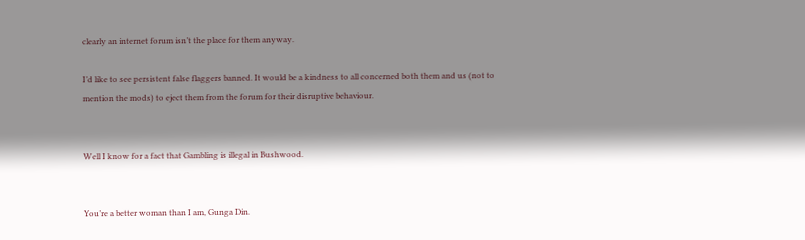clearly an internet forum isn’t the place for them anyway.

I’d like to see persistent false flaggers banned. It would be a kindness to all concerned both them and us (not to mention the mods) to eject them from the forum for their disruptive behaviour.


Well I know for a fact that Gambling is illegal in Bushwood.


You’re a better woman than I am, Gunga Din.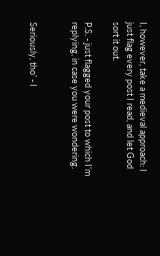I, however, take a medieval approach: I just flag every post I read, and let God sort it out.

P.S. - just flagged your post to which I’m replying, in case you were wondering.


Seriously, tho’ - I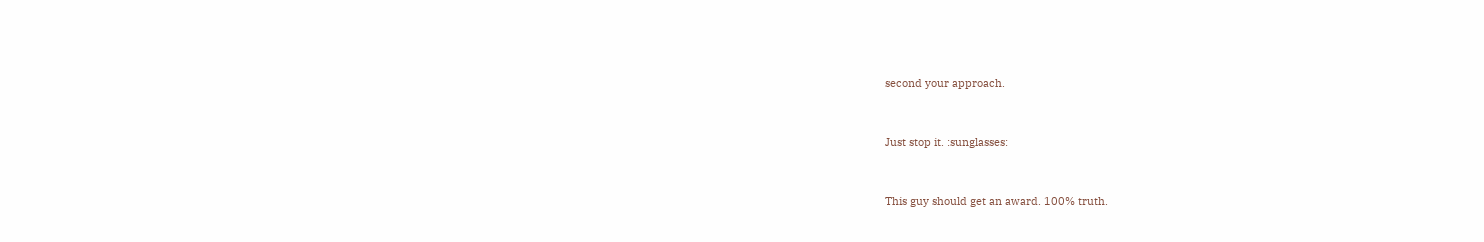second your approach.


Just stop it. :sunglasses:


This guy should get an award. 100% truth.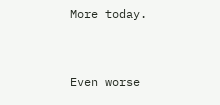More today.


Even worse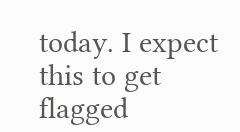today. I expect this to get flagged